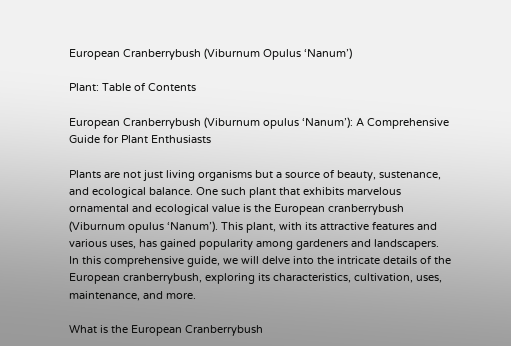European Cranberrybush (Viburnum Opulus ‘Nanum’)

Plant: Table of Contents

European Cranberrybush (Viburnum opulus ‘Nanum’): A Comprehensive Guide for Plant Enthusiasts

Plants are not just living organisms but a source of beauty, sustenance, and ecological balance. One such plant that exhibits marvelous ornamental and ecological value is the European cranberrybush (Viburnum opulus ‘Nanum’). This plant, with its attractive features and various uses, has gained popularity among gardeners and landscapers. In this comprehensive guide, we will delve into the intricate details of the European cranberrybush, exploring its characteristics, cultivation, uses, maintenance, and more.

What is the European Cranberrybush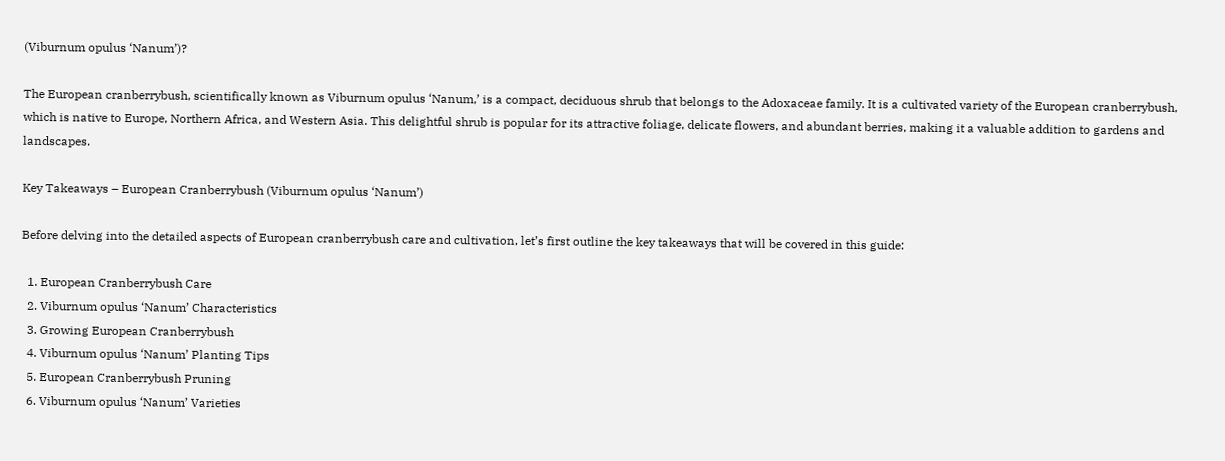(Viburnum opulus ‘Nanum’)?

The European cranberrybush, scientifically known as Viburnum opulus ‘Nanum,’ is a compact, deciduous shrub that belongs to the Adoxaceae family. It is a cultivated variety of the European cranberrybush, which is native to Europe, Northern Africa, and Western Asia. This delightful shrub is popular for its attractive foliage, delicate flowers, and abundant berries, making it a valuable addition to gardens and landscapes.

Key Takeaways – European Cranberrybush (Viburnum opulus ‘Nanum’)

Before delving into the detailed aspects of European cranberrybush care and cultivation, let’s first outline the key takeaways that will be covered in this guide:

  1. European Cranberrybush Care
  2. Viburnum opulus ‘Nanum’ Characteristics
  3. Growing European Cranberrybush
  4. Viburnum opulus ‘Nanum’ Planting Tips
  5. European Cranberrybush Pruning
  6. Viburnum opulus ‘Nanum’ Varieties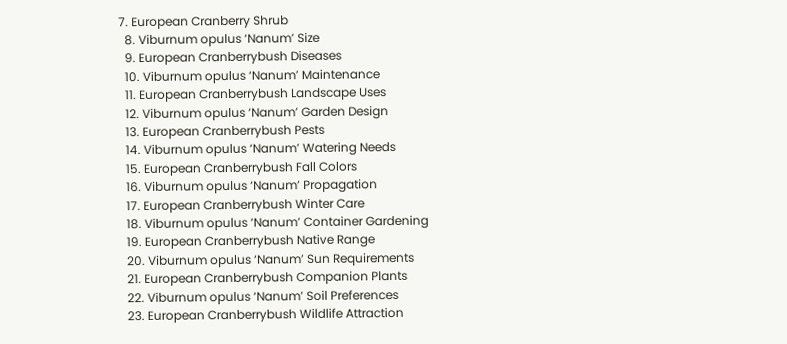7. European Cranberry Shrub
  8. Viburnum opulus ‘Nanum’ Size
  9. European Cranberrybush Diseases
  10. Viburnum opulus ‘Nanum’ Maintenance
  11. European Cranberrybush Landscape Uses
  12. Viburnum opulus ‘Nanum’ Garden Design
  13. European Cranberrybush Pests
  14. Viburnum opulus ‘Nanum’ Watering Needs
  15. European Cranberrybush Fall Colors
  16. Viburnum opulus ‘Nanum’ Propagation
  17. European Cranberrybush Winter Care
  18. Viburnum opulus ‘Nanum’ Container Gardening
  19. European Cranberrybush Native Range
  20. Viburnum opulus ‘Nanum’ Sun Requirements
  21. European Cranberrybush Companion Plants
  22. Viburnum opulus ‘Nanum’ Soil Preferences
  23. European Cranberrybush Wildlife Attraction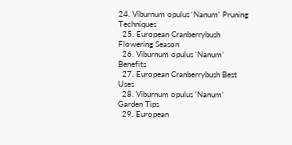24. Viburnum opulus ‘Nanum’ Pruning Techniques
  25. European Cranberrybush Flowering Season
  26. Viburnum opulus ‘Nanum’ Benefits
  27. European Cranberrybush Best Uses
  28. Viburnum opulus ‘Nanum’ Garden Tips
  29. European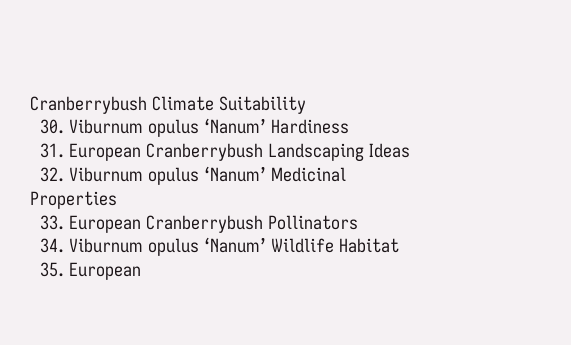Cranberrybush Climate Suitability
  30. Viburnum opulus ‘Nanum’ Hardiness
  31. European Cranberrybush Landscaping Ideas
  32. Viburnum opulus ‘Nanum’ Medicinal Properties
  33. European Cranberrybush Pollinators
  34. Viburnum opulus ‘Nanum’ Wildlife Habitat
  35. European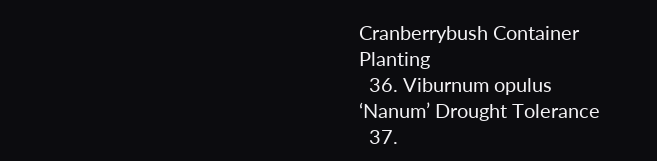Cranberrybush Container Planting
  36. Viburnum opulus ‘Nanum’ Drought Tolerance
  37.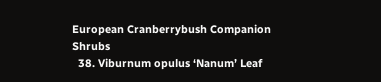European Cranberrybush Companion Shrubs
  38. Viburnum opulus ‘Nanum’ Leaf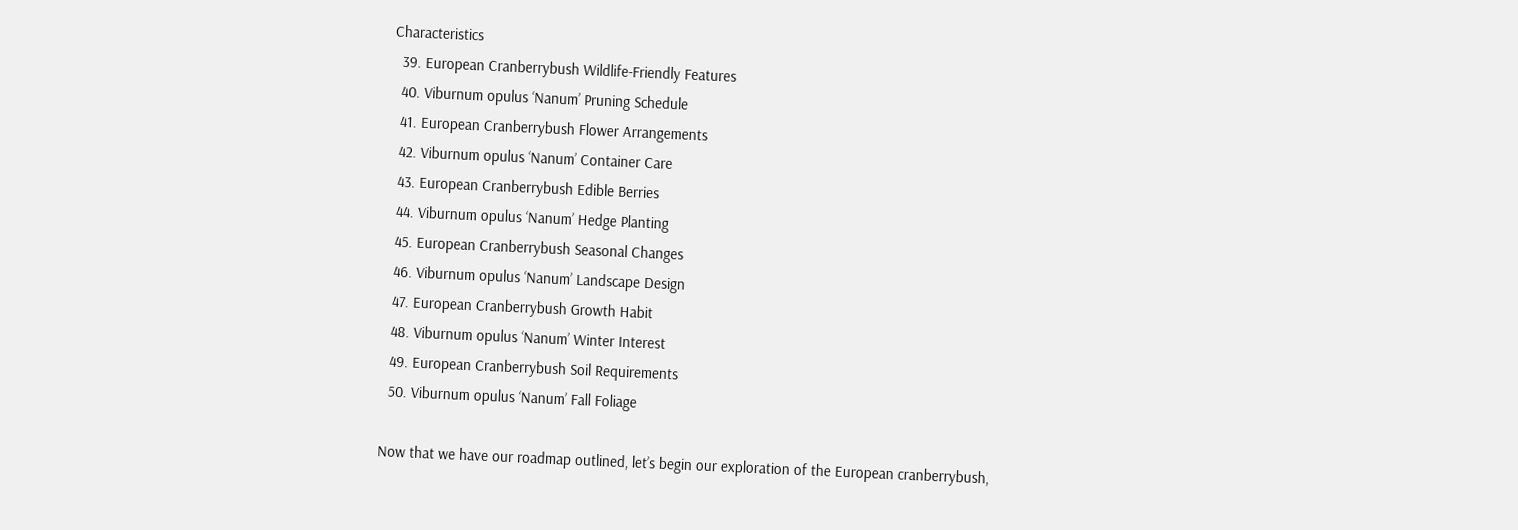Characteristics
  39. European Cranberrybush Wildlife-Friendly Features
  40. Viburnum opulus ‘Nanum’ Pruning Schedule
  41. European Cranberrybush Flower Arrangements
  42. Viburnum opulus ‘Nanum’ Container Care
  43. European Cranberrybush Edible Berries
  44. Viburnum opulus ‘Nanum’ Hedge Planting
  45. European Cranberrybush Seasonal Changes
  46. Viburnum opulus ‘Nanum’ Landscape Design
  47. European Cranberrybush Growth Habit
  48. Viburnum opulus ‘Nanum’ Winter Interest
  49. European Cranberrybush Soil Requirements
  50. Viburnum opulus ‘Nanum’ Fall Foliage

Now that we have our roadmap outlined, let’s begin our exploration of the European cranberrybush,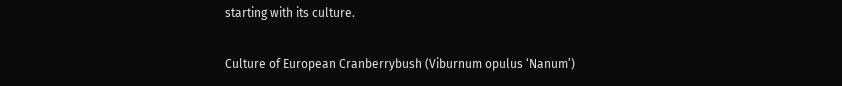starting with its culture.

Culture of European Cranberrybush (Viburnum opulus ‘Nanum’)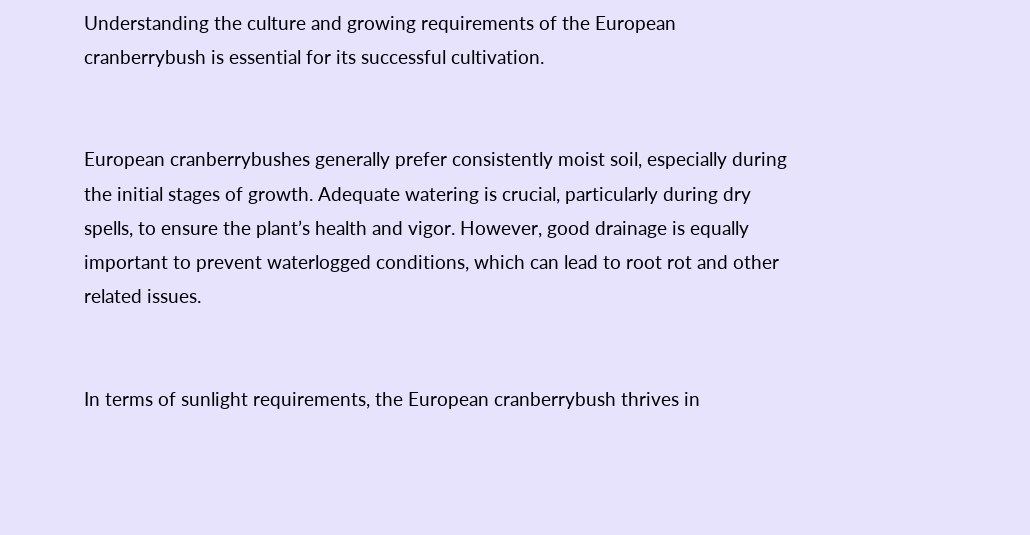Understanding the culture and growing requirements of the European cranberrybush is essential for its successful cultivation.


European cranberrybushes generally prefer consistently moist soil, especially during the initial stages of growth. Adequate watering is crucial, particularly during dry spells, to ensure the plant’s health and vigor. However, good drainage is equally important to prevent waterlogged conditions, which can lead to root rot and other related issues.


In terms of sunlight requirements, the European cranberrybush thrives in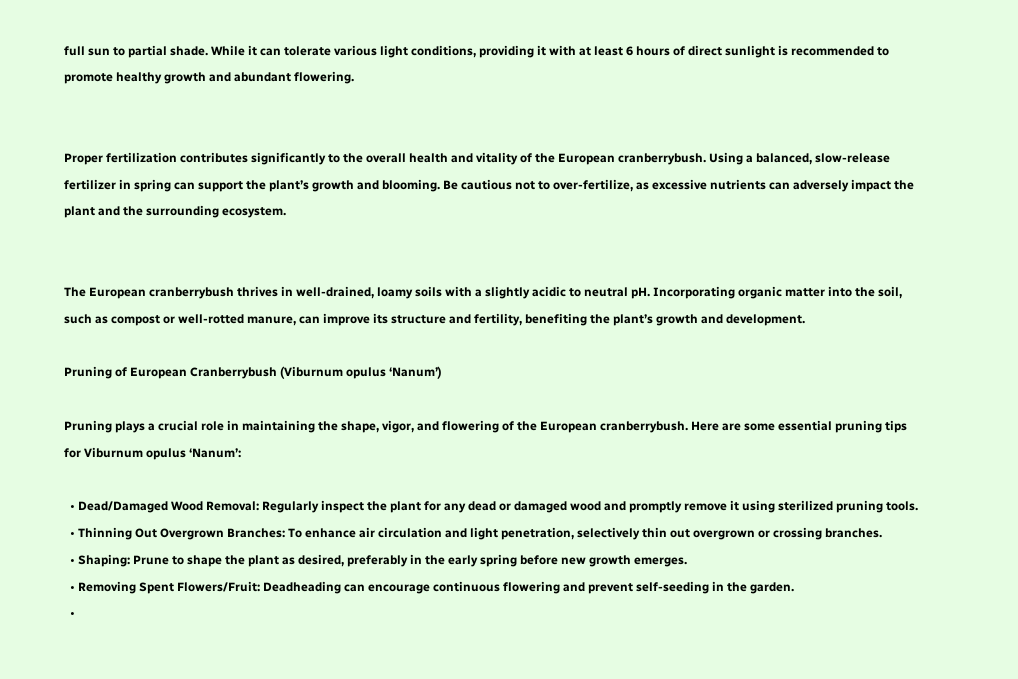full sun to partial shade. While it can tolerate various light conditions, providing it with at least 6 hours of direct sunlight is recommended to promote healthy growth and abundant flowering.


Proper fertilization contributes significantly to the overall health and vitality of the European cranberrybush. Using a balanced, slow-release fertilizer in spring can support the plant’s growth and blooming. Be cautious not to over-fertilize, as excessive nutrients can adversely impact the plant and the surrounding ecosystem.


The European cranberrybush thrives in well-drained, loamy soils with a slightly acidic to neutral pH. Incorporating organic matter into the soil, such as compost or well-rotted manure, can improve its structure and fertility, benefiting the plant’s growth and development.

Pruning of European Cranberrybush (Viburnum opulus ‘Nanum’)

Pruning plays a crucial role in maintaining the shape, vigor, and flowering of the European cranberrybush. Here are some essential pruning tips for Viburnum opulus ‘Nanum’:

  • Dead/Damaged Wood Removal: Regularly inspect the plant for any dead or damaged wood and promptly remove it using sterilized pruning tools.
  • Thinning Out Overgrown Branches: To enhance air circulation and light penetration, selectively thin out overgrown or crossing branches.
  • Shaping: Prune to shape the plant as desired, preferably in the early spring before new growth emerges.
  • Removing Spent Flowers/Fruit: Deadheading can encourage continuous flowering and prevent self-seeding in the garden.
  •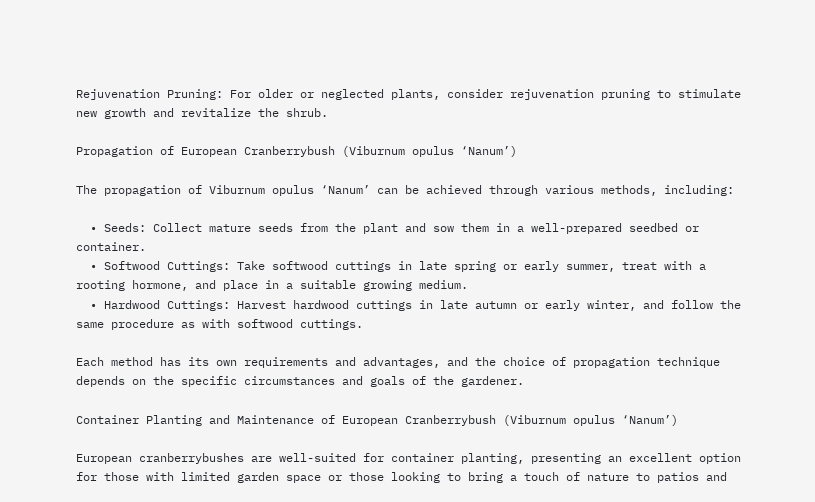Rejuvenation Pruning: For older or neglected plants, consider rejuvenation pruning to stimulate new growth and revitalize the shrub.

Propagation of European Cranberrybush (Viburnum opulus ‘Nanum’)

The propagation of Viburnum opulus ‘Nanum’ can be achieved through various methods, including:

  • Seeds: Collect mature seeds from the plant and sow them in a well-prepared seedbed or container.
  • Softwood Cuttings: Take softwood cuttings in late spring or early summer, treat with a rooting hormone, and place in a suitable growing medium.
  • Hardwood Cuttings: Harvest hardwood cuttings in late autumn or early winter, and follow the same procedure as with softwood cuttings.

Each method has its own requirements and advantages, and the choice of propagation technique depends on the specific circumstances and goals of the gardener.

Container Planting and Maintenance of European Cranberrybush (Viburnum opulus ‘Nanum’)

European cranberrybushes are well-suited for container planting, presenting an excellent option for those with limited garden space or those looking to bring a touch of nature to patios and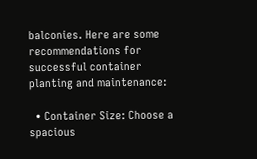balconies. Here are some recommendations for successful container planting and maintenance:

  • Container Size: Choose a spacious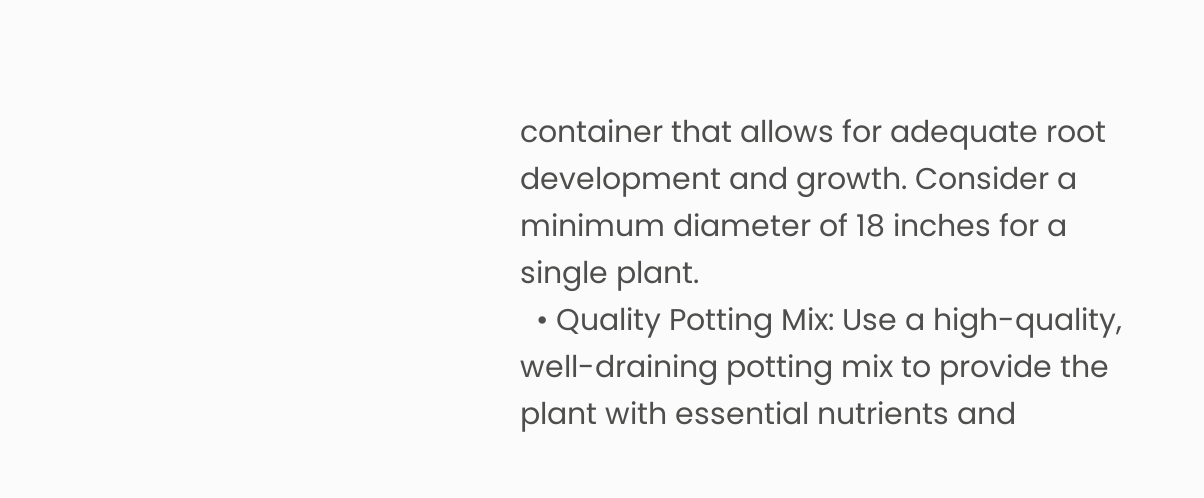container that allows for adequate root development and growth. Consider a minimum diameter of 18 inches for a single plant.
  • Quality Potting Mix: Use a high-quality, well-draining potting mix to provide the plant with essential nutrients and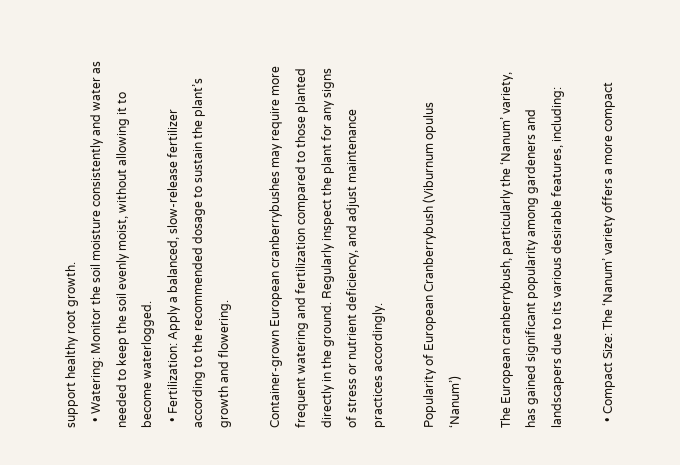support healthy root growth.
  • Watering: Monitor the soil moisture consistently and water as needed to keep the soil evenly moist, without allowing it to become waterlogged.
  • Fertilization: Apply a balanced, slow-release fertilizer according to the recommended dosage to sustain the plant’s growth and flowering.

Container-grown European cranberrybushes may require more frequent watering and fertilization compared to those planted directly in the ground. Regularly inspect the plant for any signs of stress or nutrient deficiency, and adjust maintenance practices accordingly.

Popularity of European Cranberrybush (Viburnum opulus ‘Nanum’)

The European cranberrybush, particularly the ‘Nanum’ variety, has gained significant popularity among gardeners and landscapers due to its various desirable features, including:

  • Compact Size: The ‘Nanum’ variety offers a more compact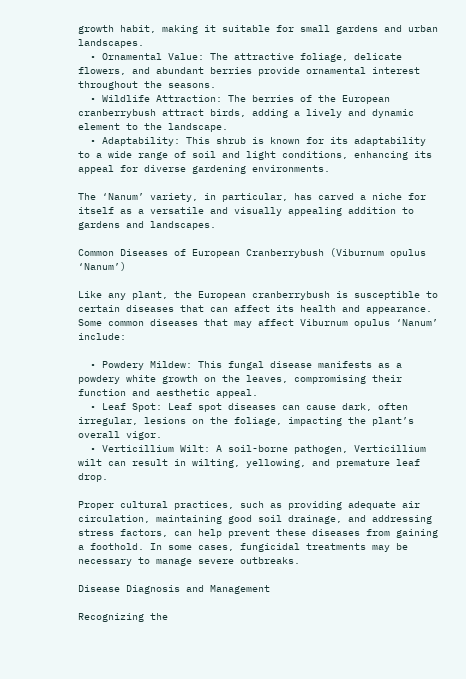growth habit, making it suitable for small gardens and urban landscapes.
  • Ornamental Value: The attractive foliage, delicate flowers, and abundant berries provide ornamental interest throughout the seasons.
  • Wildlife Attraction: The berries of the European cranberrybush attract birds, adding a lively and dynamic element to the landscape.
  • Adaptability: This shrub is known for its adaptability to a wide range of soil and light conditions, enhancing its appeal for diverse gardening environments.

The ‘Nanum’ variety, in particular, has carved a niche for itself as a versatile and visually appealing addition to gardens and landscapes.

Common Diseases of European Cranberrybush (Viburnum opulus ‘Nanum’)

Like any plant, the European cranberrybush is susceptible to certain diseases that can affect its health and appearance. Some common diseases that may affect Viburnum opulus ‘Nanum’ include:

  • Powdery Mildew: This fungal disease manifests as a powdery white growth on the leaves, compromising their function and aesthetic appeal.
  • Leaf Spot: Leaf spot diseases can cause dark, often irregular, lesions on the foliage, impacting the plant’s overall vigor.
  • Verticillium Wilt: A soil-borne pathogen, Verticillium wilt can result in wilting, yellowing, and premature leaf drop.

Proper cultural practices, such as providing adequate air circulation, maintaining good soil drainage, and addressing stress factors, can help prevent these diseases from gaining a foothold. In some cases, fungicidal treatments may be necessary to manage severe outbreaks.

Disease Diagnosis and Management

Recognizing the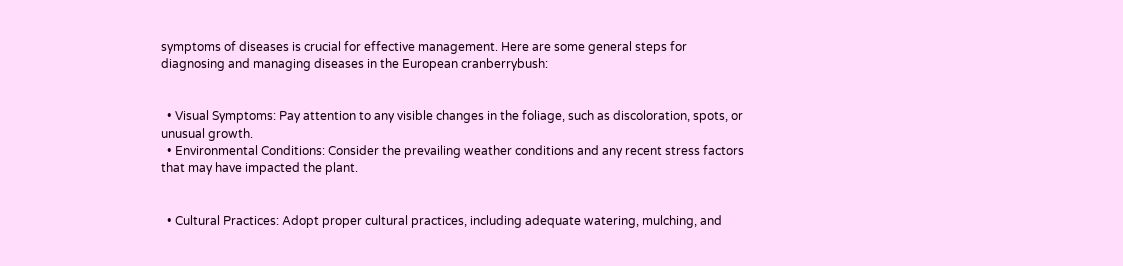symptoms of diseases is crucial for effective management. Here are some general steps for diagnosing and managing diseases in the European cranberrybush:


  • Visual Symptoms: Pay attention to any visible changes in the foliage, such as discoloration, spots, or unusual growth.
  • Environmental Conditions: Consider the prevailing weather conditions and any recent stress factors that may have impacted the plant.


  • Cultural Practices: Adopt proper cultural practices, including adequate watering, mulching, and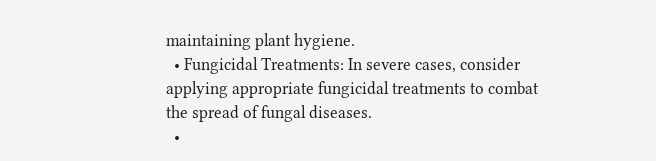maintaining plant hygiene.
  • Fungicidal Treatments: In severe cases, consider applying appropriate fungicidal treatments to combat the spread of fungal diseases.
  •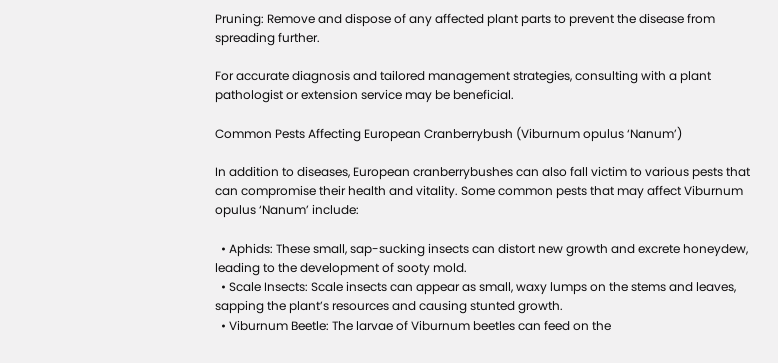Pruning: Remove and dispose of any affected plant parts to prevent the disease from spreading further.

For accurate diagnosis and tailored management strategies, consulting with a plant pathologist or extension service may be beneficial.

Common Pests Affecting European Cranberrybush (Viburnum opulus ‘Nanum’)

In addition to diseases, European cranberrybushes can also fall victim to various pests that can compromise their health and vitality. Some common pests that may affect Viburnum opulus ‘Nanum’ include:

  • Aphids: These small, sap-sucking insects can distort new growth and excrete honeydew, leading to the development of sooty mold.
  • Scale Insects: Scale insects can appear as small, waxy lumps on the stems and leaves, sapping the plant’s resources and causing stunted growth.
  • Viburnum Beetle: The larvae of Viburnum beetles can feed on the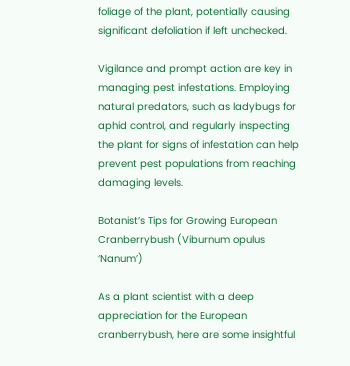foliage of the plant, potentially causing significant defoliation if left unchecked.

Vigilance and prompt action are key in managing pest infestations. Employing natural predators, such as ladybugs for aphid control, and regularly inspecting the plant for signs of infestation can help prevent pest populations from reaching damaging levels.

Botanist’s Tips for Growing European Cranberrybush (Viburnum opulus ‘Nanum’)

As a plant scientist with a deep appreciation for the European cranberrybush, here are some insightful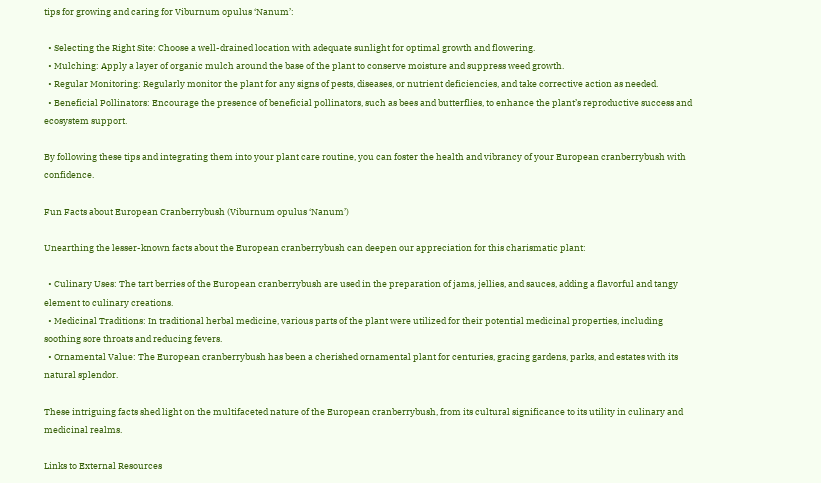tips for growing and caring for Viburnum opulus ‘Nanum’:

  • Selecting the Right Site: Choose a well-drained location with adequate sunlight for optimal growth and flowering.
  • Mulching: Apply a layer of organic mulch around the base of the plant to conserve moisture and suppress weed growth.
  • Regular Monitoring: Regularly monitor the plant for any signs of pests, diseases, or nutrient deficiencies, and take corrective action as needed.
  • Beneficial Pollinators: Encourage the presence of beneficial pollinators, such as bees and butterflies, to enhance the plant’s reproductive success and ecosystem support.

By following these tips and integrating them into your plant care routine, you can foster the health and vibrancy of your European cranberrybush with confidence.

Fun Facts about European Cranberrybush (Viburnum opulus ‘Nanum’)

Unearthing the lesser-known facts about the European cranberrybush can deepen our appreciation for this charismatic plant:

  • Culinary Uses: The tart berries of the European cranberrybush are used in the preparation of jams, jellies, and sauces, adding a flavorful and tangy element to culinary creations.
  • Medicinal Traditions: In traditional herbal medicine, various parts of the plant were utilized for their potential medicinal properties, including soothing sore throats and reducing fevers.
  • Ornamental Value: The European cranberrybush has been a cherished ornamental plant for centuries, gracing gardens, parks, and estates with its natural splendor.

These intriguing facts shed light on the multifaceted nature of the European cranberrybush, from its cultural significance to its utility in culinary and medicinal realms.

Links to External Resources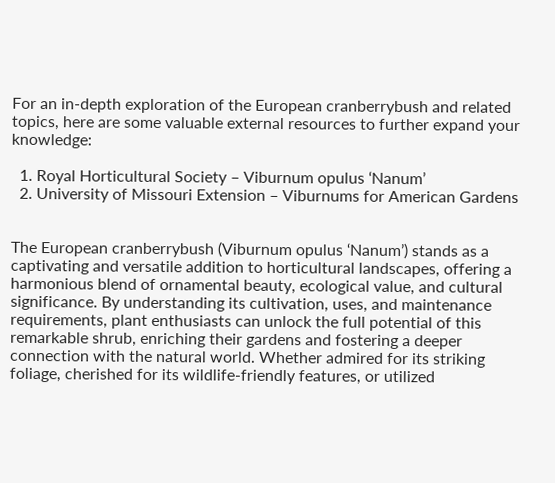For an in-depth exploration of the European cranberrybush and related topics, here are some valuable external resources to further expand your knowledge:

  1. Royal Horticultural Society – Viburnum opulus ‘Nanum’
  2. University of Missouri Extension – Viburnums for American Gardens


The European cranberrybush (Viburnum opulus ‘Nanum’) stands as a captivating and versatile addition to horticultural landscapes, offering a harmonious blend of ornamental beauty, ecological value, and cultural significance. By understanding its cultivation, uses, and maintenance requirements, plant enthusiasts can unlock the full potential of this remarkable shrub, enriching their gardens and fostering a deeper connection with the natural world. Whether admired for its striking foliage, cherished for its wildlife-friendly features, or utilized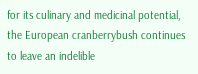for its culinary and medicinal potential, the European cranberrybush continues to leave an indelible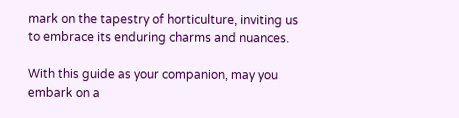mark on the tapestry of horticulture, inviting us to embrace its enduring charms and nuances.

With this guide as your companion, may you embark on a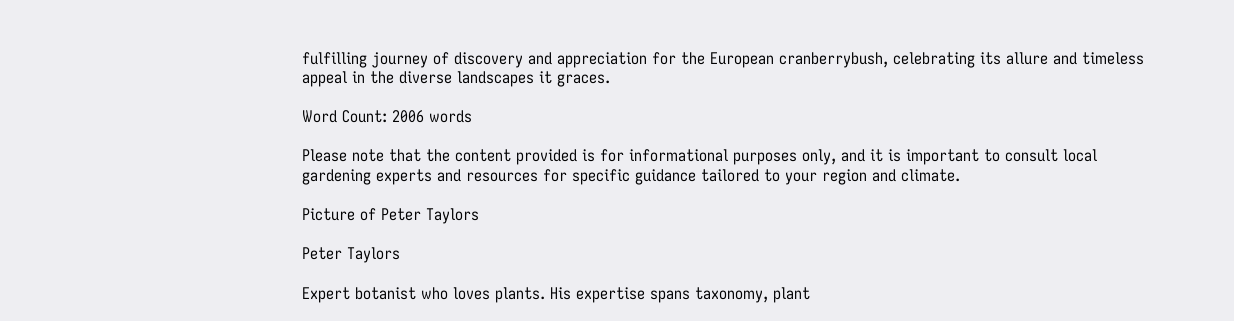fulfilling journey of discovery and appreciation for the European cranberrybush, celebrating its allure and timeless appeal in the diverse landscapes it graces.

Word Count: 2006 words

Please note that the content provided is for informational purposes only, and it is important to consult local gardening experts and resources for specific guidance tailored to your region and climate.

Picture of Peter Taylors

Peter Taylors

Expert botanist who loves plants. His expertise spans taxonomy, plant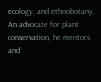ecology, and ethnobotany. An advocate for plant conservation, he mentors and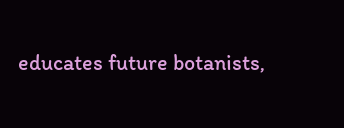educates future botanists,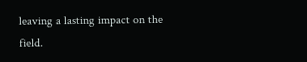leaving a lasting impact on the field.